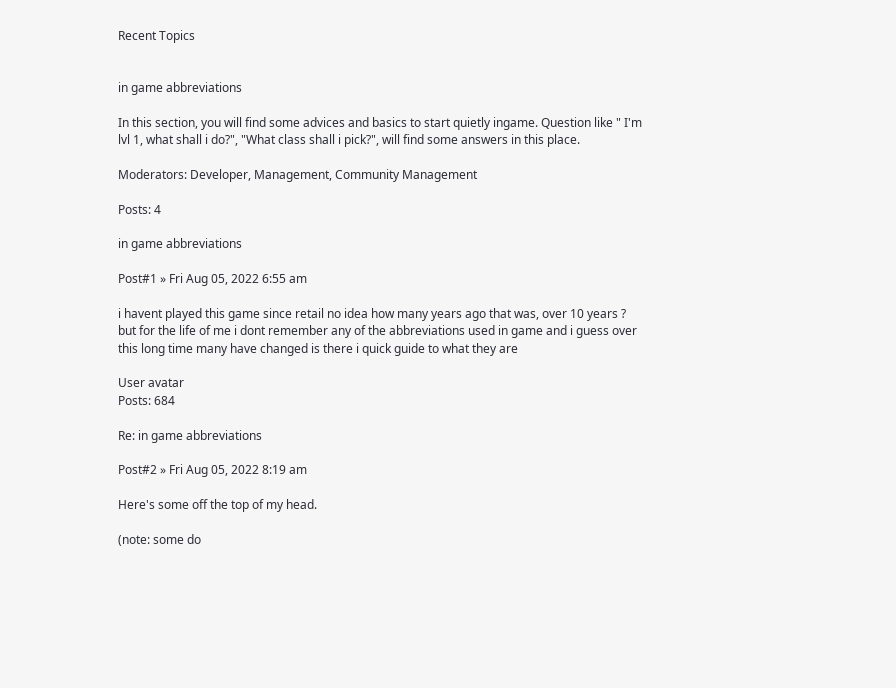Recent Topics


in game abbreviations

In this section, you will find some advices and basics to start quietly ingame. Question like " I'm lvl 1, what shall i do?", "What class shall i pick?", will find some answers in this place.

Moderators: Developer, Management, Community Management

Posts: 4

in game abbreviations

Post#1 » Fri Aug 05, 2022 6:55 am

i havent played this game since retail no idea how many years ago that was, over 10 years ?
but for the life of me i dont remember any of the abbreviations used in game and i guess over this long time many have changed is there i quick guide to what they are

User avatar
Posts: 684

Re: in game abbreviations

Post#2 » Fri Aug 05, 2022 8:19 am

Here's some off the top of my head.

(note: some do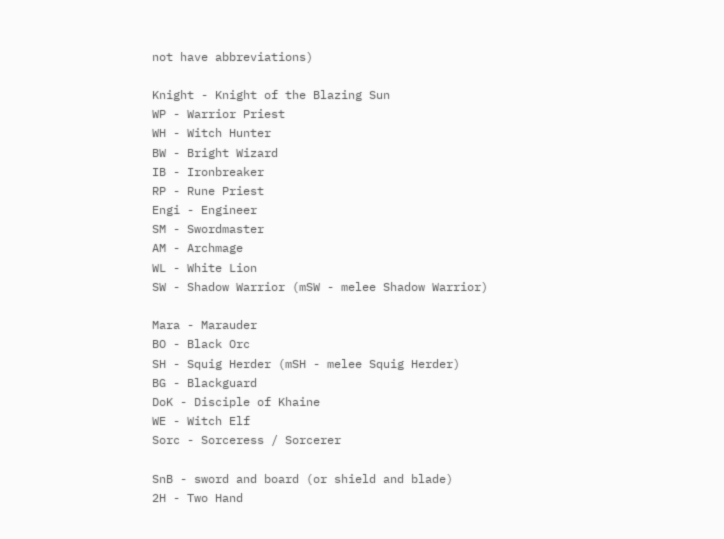not have abbreviations)

Knight - Knight of the Blazing Sun
WP - Warrior Priest
WH - Witch Hunter
BW - Bright Wizard
IB - Ironbreaker
RP - Rune Priest
Engi - Engineer
SM - Swordmaster
AM - Archmage
WL - White Lion
SW - Shadow Warrior (mSW - melee Shadow Warrior)

Mara - Marauder
BO - Black Orc
SH - Squig Herder (mSH - melee Squig Herder)
BG - Blackguard
DoK - Disciple of Khaine
WE - Witch Elf
Sorc - Sorceress / Sorcerer

SnB - sword and board (or shield and blade)
2H - Two Hand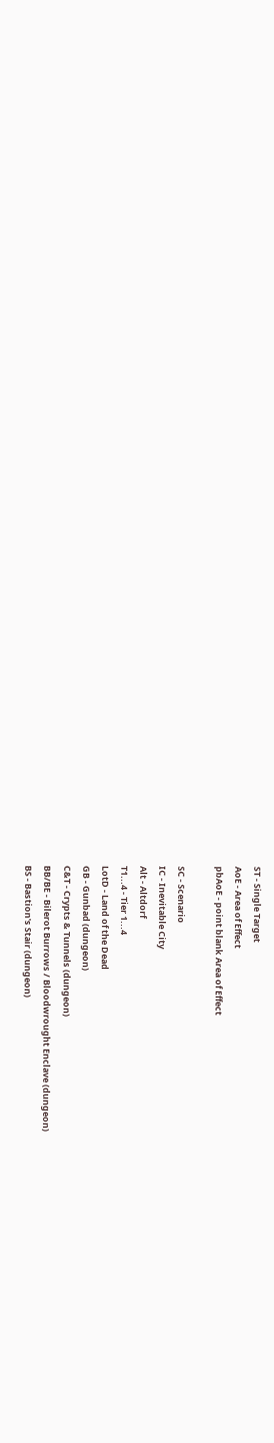ST - Single Target
AoE - Area of Effect
pbAoE - point blank Area of Effect

SC - Scenario
IC - Inevitable City
Alt - Altdorf
T1...4 - Tier 1...4
LotD - Land of the Dead
GB - Gunbad (dungeon)
C&T - Crypts & Tunnels (dungeon)
BB/BE - Bilerot Burrows / Bloodwrought Enclave (dungeon)
BS - Bastion's Stair (dungeon)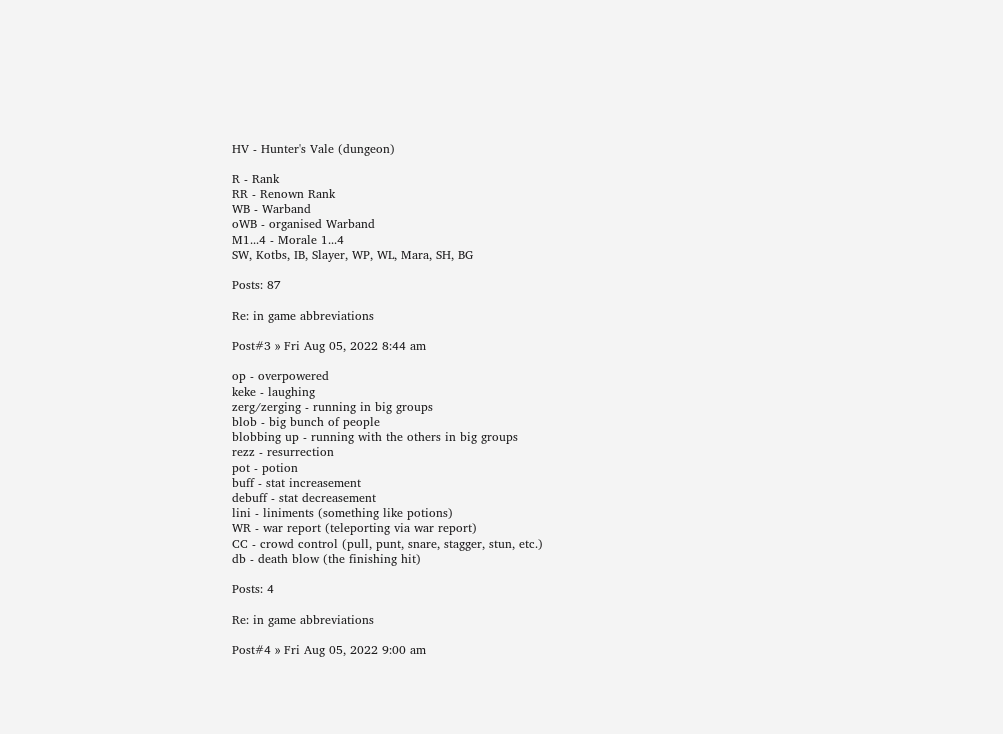HV - Hunter's Vale (dungeon)

R - Rank
RR - Renown Rank
WB - Warband
oWB - organised Warband
M1...4 - Morale 1...4
SW, Kotbs, IB, Slayer, WP, WL, Mara, SH, BG

Posts: 87

Re: in game abbreviations

Post#3 » Fri Aug 05, 2022 8:44 am

op - overpowered
keke - laughing
zerg/zerging - running in big groups
blob - big bunch of people
blobbing up - running with the others in big groups
rezz - resurrection
pot - potion
buff - stat increasement
debuff - stat decreasement
lini - liniments (something like potions)
WR - war report (teleporting via war report)
CC - crowd control (pull, punt, snare, stagger, stun, etc.)
db - death blow (the finishing hit)

Posts: 4

Re: in game abbreviations

Post#4 » Fri Aug 05, 2022 9:00 am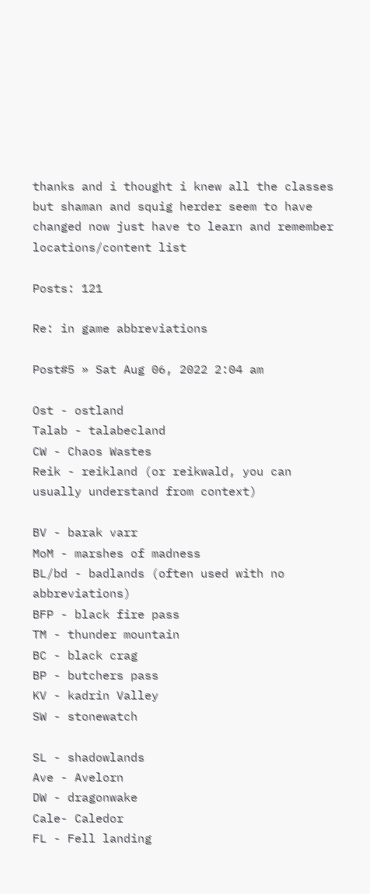thanks and i thought i knew all the classes but shaman and squig herder seem to have changed now just have to learn and remember locations/content list

Posts: 121

Re: in game abbreviations

Post#5 » Sat Aug 06, 2022 2:04 am

Ost - ostland
Talab - talabecland
CW - Chaos Wastes
Reik - reikland (or reikwald, you can usually understand from context)

BV - barak varr
MoM - marshes of madness
BL/bd - badlands (often used with no abbreviations)
BFP - black fire pass
TM - thunder mountain
BC - black crag
BP - butchers pass
KV - kadrin Valley
SW - stonewatch

SL - shadowlands
Ave - Avelorn
DW - dragonwake
Cale- Caledor
FL - Fell landing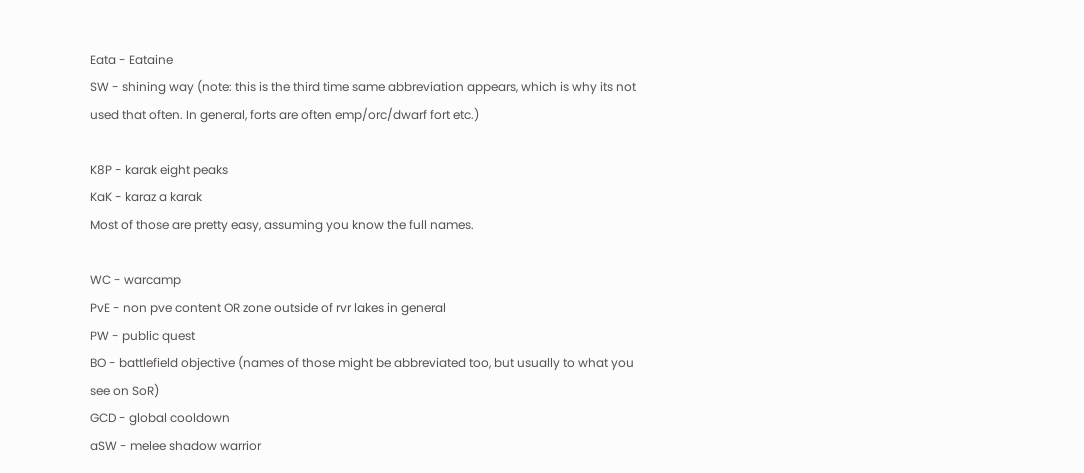Eata - Eataine
SW - shining way (note: this is the third time same abbreviation appears, which is why its not used that often. In general, forts are often emp/orc/dwarf fort etc.)

K8P - karak eight peaks
KaK - karaz a karak
Most of those are pretty easy, assuming you know the full names.

WC - warcamp
PvE - non pve content OR zone outside of rvr lakes in general
PW - public quest
BO - battlefield objective (names of those might be abbreviated too, but usually to what you see on SoR)
GCD - global cooldown
aSW - melee shadow warrior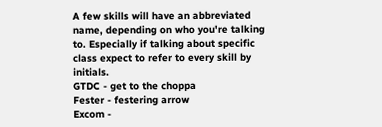A few skills will have an abbreviated name, depending on who you're talking to. Especially if talking about specific class expect to refer to every skill by initials.
GTDC - get to the choppa
Fester - festering arrow
Excom -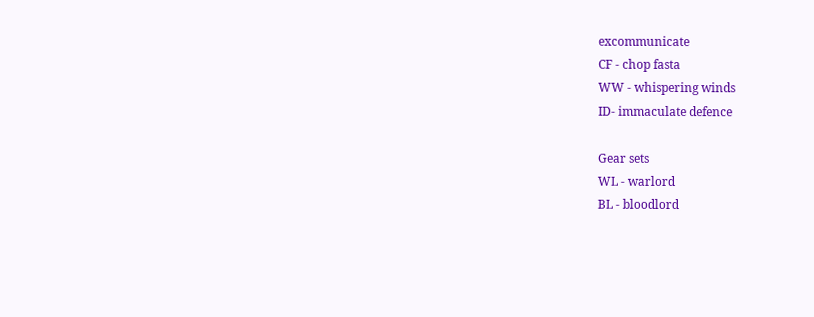excommunicate
CF - chop fasta
WW - whispering winds
ID- immaculate defence

Gear sets
WL - warlord
BL - bloodlord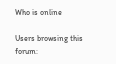Who is online

Users browsing this forum: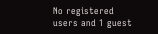No registered users and 1 guest